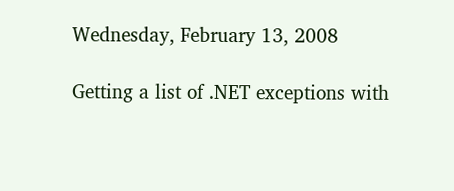Wednesday, February 13, 2008

Getting a list of .NET exceptions with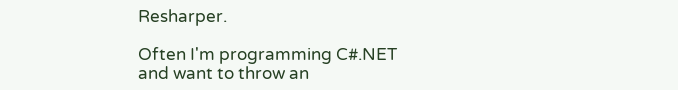Resharper.

Often I'm programming C#.NET and want to throw an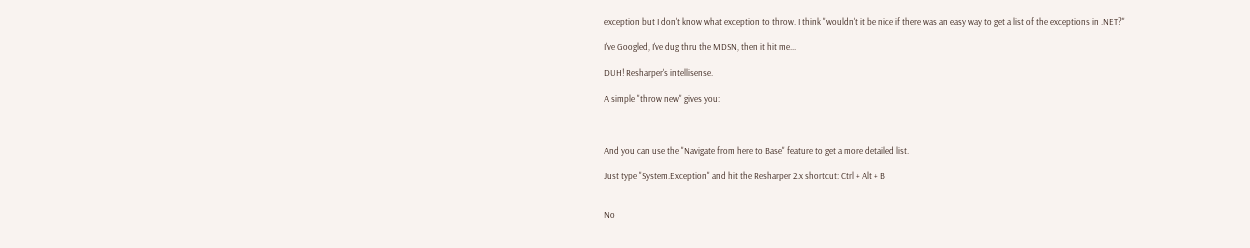exception but I don't know what exception to throw. I think "wouldn't it be nice if there was an easy way to get a list of the exceptions in .NET?"

I've Googled, I've dug thru the MDSN, then it hit me...

DUH! Resharper's intellisense.

A simple "throw new" gives you:



And you can use the "Navigate from here to Base" feature to get a more detailed list.

Just type "System.Exception" and hit the Resharper 2.x shortcut: Ctrl + Alt + B


No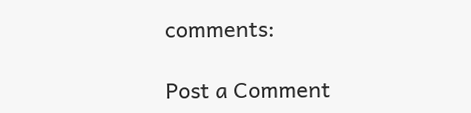comments:

Post a Comment